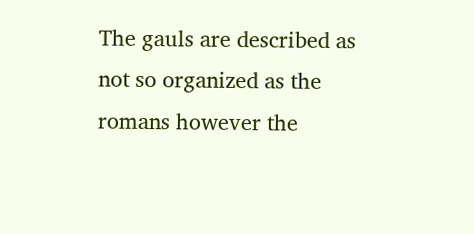The gauls are described as not so organized as the romans however the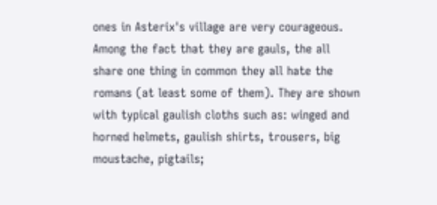ones in Asterix's village are very courageous. Among the fact that they are gauls, the all share one thing in common they all hate the romans (at least some of them). They are shown with typical gaulish cloths such as: winged and horned helmets, gaulish shirts, trousers, big moustache, pigtails;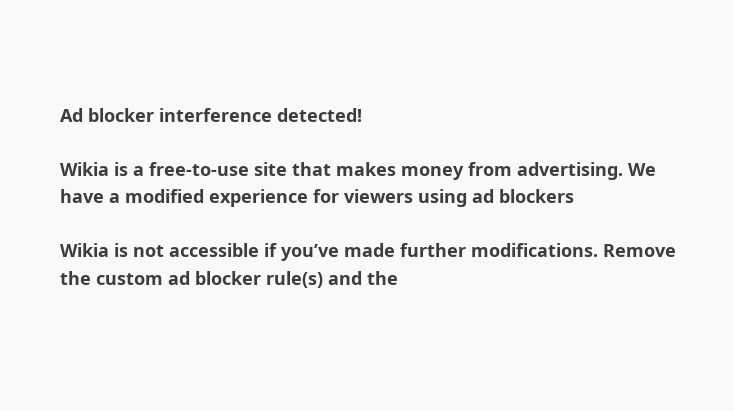Ad blocker interference detected!

Wikia is a free-to-use site that makes money from advertising. We have a modified experience for viewers using ad blockers

Wikia is not accessible if you’ve made further modifications. Remove the custom ad blocker rule(s) and the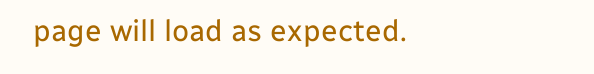page will load as expected.